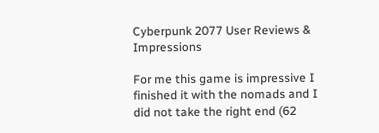Cyberpunk 2077 User Reviews & Impressions

For me this game is impressive I finished it with the nomads and I did not take the right end (62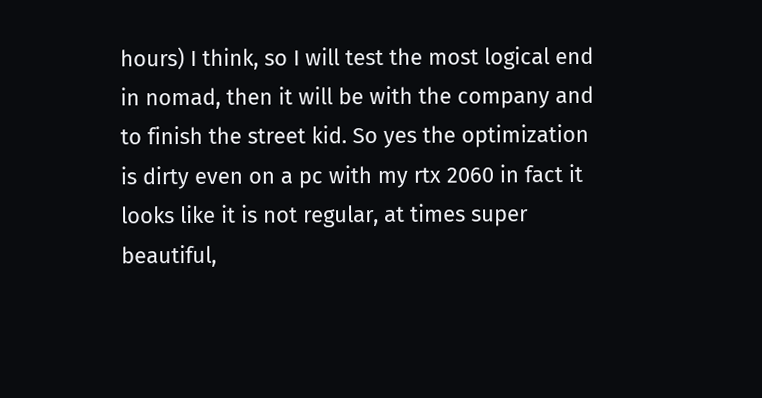hours) I think, so I will test the most logical end in nomad, then it will be with the company and to finish the street kid. So yes the optimization is dirty even on a pc with my rtx 2060 in fact it looks like it is not regular, at times super beautiful,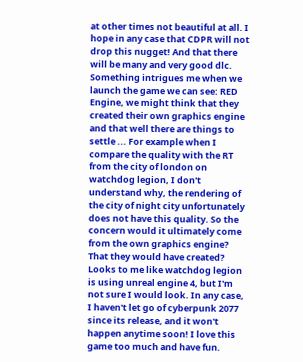at other times not beautiful at all. I hope in any case that CDPR will not drop this nugget! And that there will be many and very good dlc. Something intrigues me when we launch the game we can see: RED Engine, we might think that they created their own graphics engine and that well there are things to settle ... For example when I compare the quality with the RT from the city of london on watchdog legion, I don't understand why, the rendering of the city of night city unfortunately does not have this quality. So the concern would it ultimately come from the own graphics engine? That they would have created? Looks to me like watchdog legion is using unreal engine 4, but I'm not sure I would look. In any case, I haven't let go of cyberpunk 2077 since its release, and it won't happen anytime soon! I love this game too much and have fun.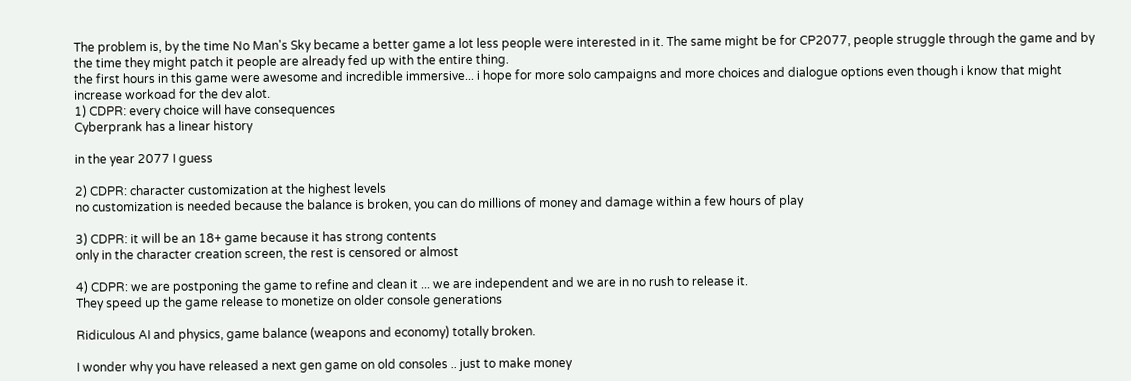The problem is, by the time No Man's Sky became a better game a lot less people were interested in it. The same might be for CP2077, people struggle through the game and by the time they might patch it people are already fed up with the entire thing.
the first hours in this game were awesome and incredible immersive... i hope for more solo campaigns and more choices and dialogue options even though i know that might increase workoad for the dev alot.
1) CDPR: every choice will have consequences
Cyberprank has a linear history

in the year 2077 I guess

2) CDPR: character customization at the highest levels
no customization is needed because the balance is broken, you can do millions of money and damage within a few hours of play

3) CDPR: it will be an 18+ game because it has strong contents
only in the character creation screen, the rest is censored or almost

4) CDPR: we are postponing the game to refine and clean it ... we are independent and we are in no rush to release it.
They speed up the game release to monetize on older console generations

Ridiculous AI and physics, game balance (weapons and economy) totally broken.

I wonder why you have released a next gen game on old consoles .. just to make money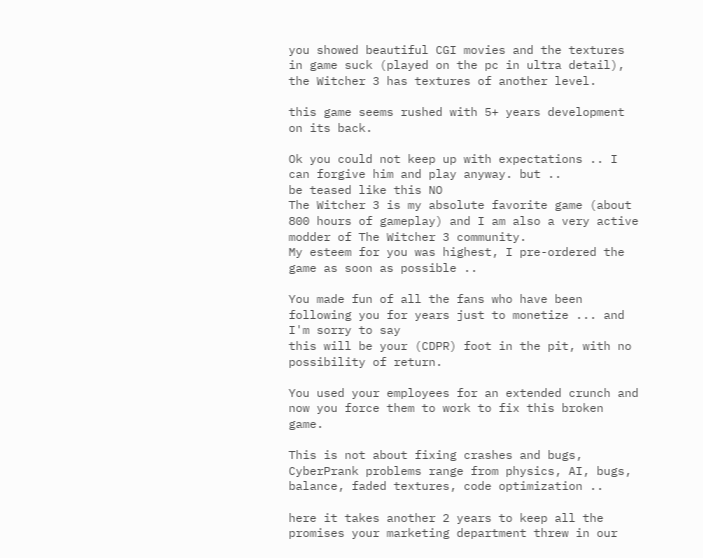you showed beautiful CGI movies and the textures in game suck (played on the pc in ultra detail), the Witcher 3 has textures of another level.

this game seems rushed with 5+ years development on its back.

Ok you could not keep up with expectations .. I can forgive him and play anyway. but ..
be teased like this NO
The Witcher 3 is my absolute favorite game (about 800 hours of gameplay) and I am also a very active modder of The Witcher 3 community.
My esteem for you was highest, I pre-ordered the game as soon as possible ..

You made fun of all the fans who have been following you for years just to monetize ... and I'm sorry to say
this will be your (CDPR) foot in the pit, with no possibility of return.

You used your employees for an extended crunch and now you force them to work to fix this broken game.

This is not about fixing crashes and bugs, CyberPrank problems range from physics, AI, bugs, balance, faded textures, code optimization ..

here it takes another 2 years to keep all the promises your marketing department threw in our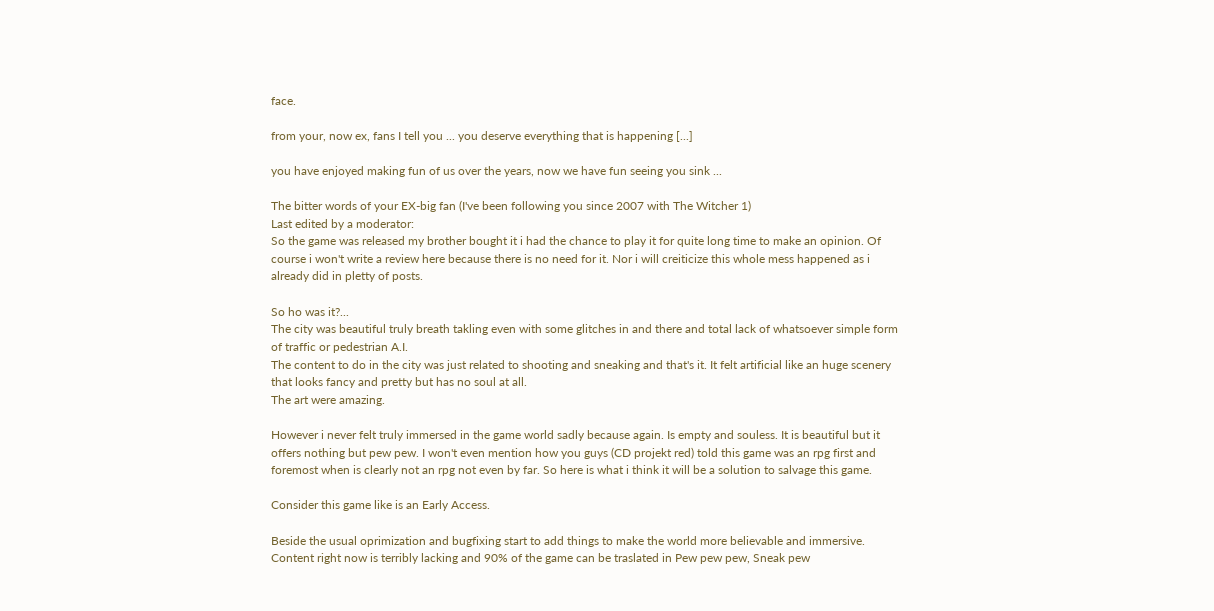face.

from your, now ex, fans I tell you ... you deserve everything that is happening [...]

you have enjoyed making fun of us over the years, now we have fun seeing you sink ...

The bitter words of your EX-big fan (I've been following you since 2007 with The Witcher 1)
Last edited by a moderator:
So the game was released my brother bought it i had the chance to play it for quite long time to make an opinion. Of course i won't write a review here because there is no need for it. Nor i will creiticize this whole mess happened as i already did in pletty of posts.

So ho was it?...
The city was beautiful truly breath takling even with some glitches in and there and total lack of whatsoever simple form of traffic or pedestrian A.I.
The content to do in the city was just related to shooting and sneaking and that's it. It felt artificial like an huge scenery that looks fancy and pretty but has no soul at all.
The art were amazing.

However i never felt truly immersed in the game world sadly because again. Is empty and souless. It is beautiful but it offers nothing but pew pew. I won't even mention how you guys (CD projekt red) told this game was an rpg first and foremost when is clearly not an rpg not even by far. So here is what i think it will be a solution to salvage this game.

Consider this game like is an Early Access.

Beside the usual oprimization and bugfixing start to add things to make the world more believable and immersive. Content right now is terribly lacking and 90% of the game can be traslated in Pew pew pew, Sneak pew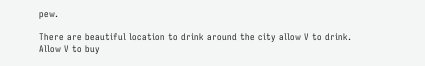pew.

There are beautiful location to drink around the city allow V to drink.
Allow V to buy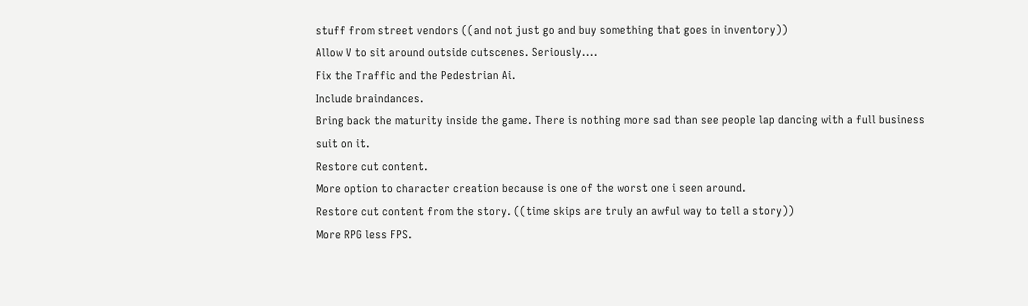stuff from street vendors ((and not just go and buy something that goes in inventory))
Allow V to sit around outside cutscenes. Seriously....
Fix the Traffic and the Pedestrian Ai.
Include braindances.
Bring back the maturity inside the game. There is nothing more sad than see people lap dancing with a full business suit on it.
Restore cut content.
More option to character creation because is one of the worst one i seen around.
Restore cut content from the story. ((time skips are truly an awful way to tell a story))
More RPG less FPS.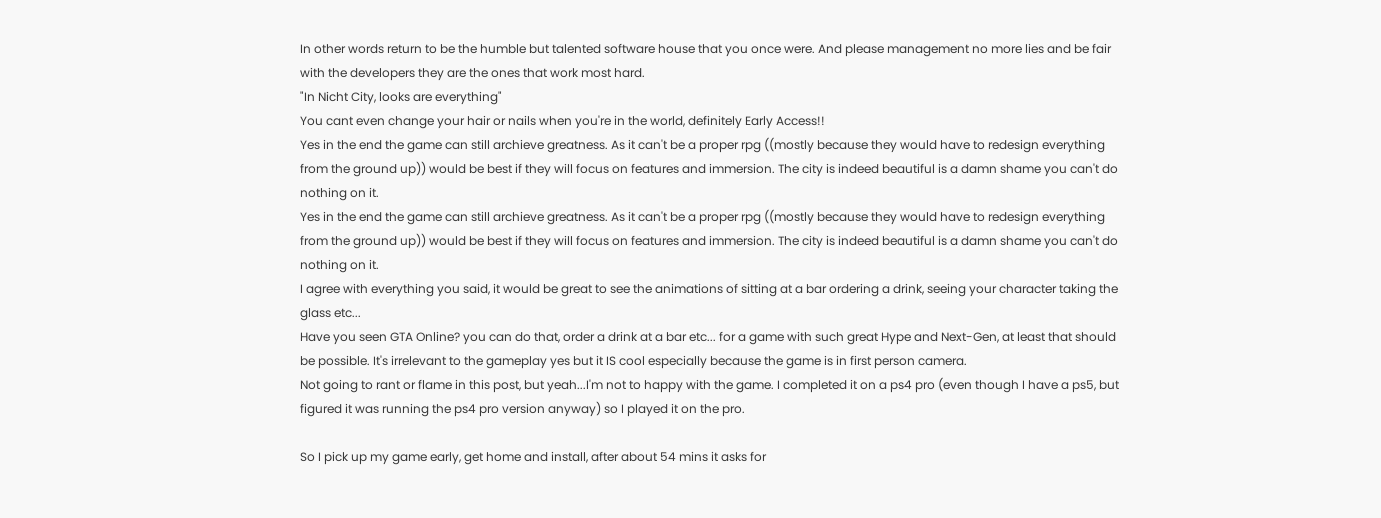In other words return to be the humble but talented software house that you once were. And please management no more lies and be fair with the developers they are the ones that work most hard.
"In Nicht City, looks are everything"
You cant even change your hair or nails when you're in the world, definitely Early Access!!
Yes in the end the game can still archieve greatness. As it can't be a proper rpg ((mostly because they would have to redesign everything from the ground up)) would be best if they will focus on features and immersion. The city is indeed beautiful is a damn shame you can't do nothing on it.
Yes in the end the game can still archieve greatness. As it can't be a proper rpg ((mostly because they would have to redesign everything from the ground up)) would be best if they will focus on features and immersion. The city is indeed beautiful is a damn shame you can't do nothing on it.
I agree with everything you said, it would be great to see the animations of sitting at a bar ordering a drink, seeing your character taking the glass etc...
Have you seen GTA Online? you can do that, order a drink at a bar etc... for a game with such great Hype and Next-Gen, at least that should be possible. It's irrelevant to the gameplay yes but it IS cool especially because the game is in first person camera.
Not going to rant or flame in this post, but yeah...I'm not to happy with the game. I completed it on a ps4 pro (even though I have a ps5, but figured it was running the ps4 pro version anyway) so I played it on the pro.

So I pick up my game early, get home and install, after about 54 mins it asks for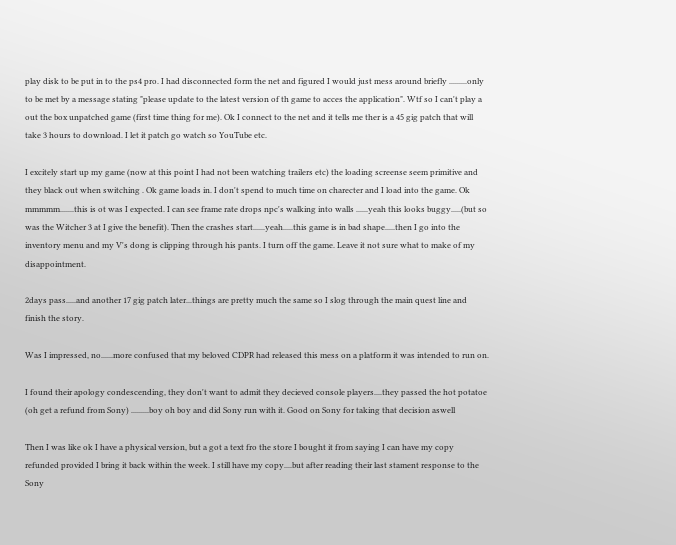play disk to be put in to the ps4 pro. I had disconnected form the net and figured I would just mess around briefly .........only to be met by a message stating "please update to the latest version of th game to acces the application". Wtf so I can't play a out the box unpatched game (first time thing for me). Ok I connect to the net and it tells me ther is a 45 gig patch that will take 3 hours to download. I let it patch go watch so YouTube etc.

I excitely start up my game (now at this point I had not been watching trailers etc) the loading screense seem primitive and they black out when switching . Ok game loads in. I don't spend to much time on charecter and I load into the game. Ok mmmmm.......this is ot was I expected. I can see frame rate drops npc's walking into walls ......yeah this looks buggy.....(but so was the Witcher 3 at I give the benefit). Then the crashes start......yeah.....this game is in bad shape.....then I go into the inventory menu and my V's dong is clipping through his pants. I turn off the game. Leave it not sure what to make of my disappointment.

2days pass.....and another 17 gig patch later...things are pretty much the same so I slog through the main quest line and finish the story.

Was I impressed, no......more confused that my beloved CDPR had released this mess on a platform it was intended to run on.

I found their apology condescending, they don't want to admit they decieved console players....they passed the hot potatoe (oh get a refund from Sony) .........boy oh boy and did Sony run with it. Good on Sony for taking that decision aswell

Then I was like ok I have a physical version, but a got a text fro the store I bought it from saying I can have my copy refunded provided I bring it back within the week. I still have my copy....but after reading their last stament response to the Sony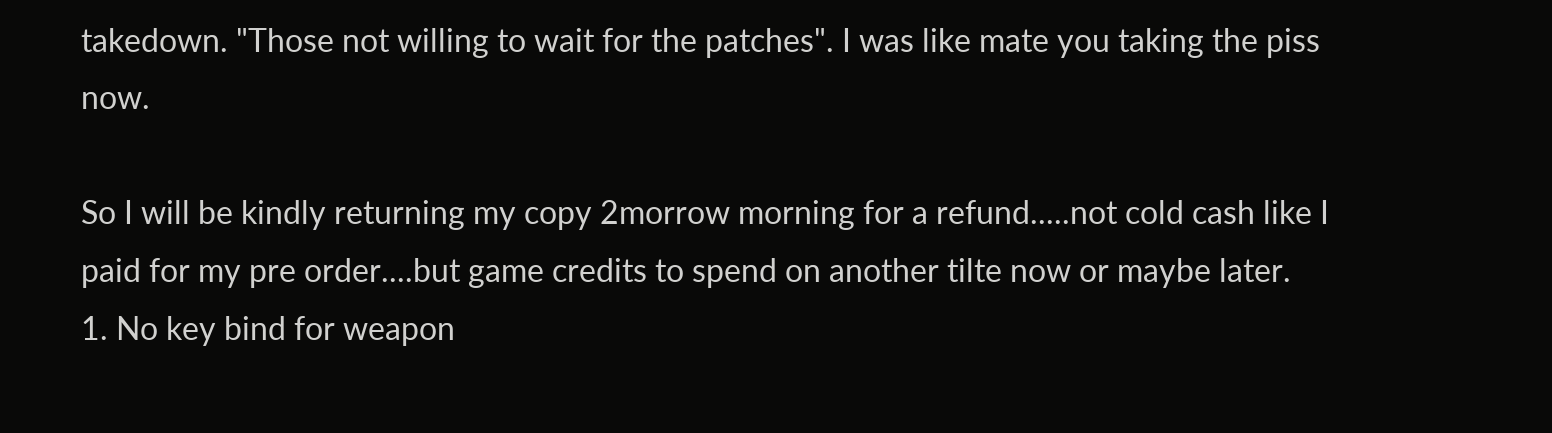takedown. "Those not willing to wait for the patches". I was like mate you taking the piss now.

So I will be kindly returning my copy 2morrow morning for a refund.....not cold cash like I paid for my pre order....but game credits to spend on another tilte now or maybe later.
1. No key bind for weapon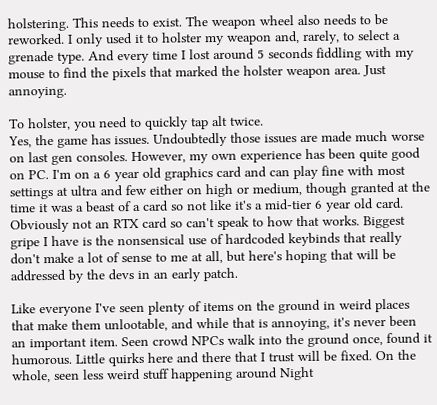holstering. This needs to exist. The weapon wheel also needs to be reworked. I only used it to holster my weapon and, rarely, to select a grenade type. And every time I lost around 5 seconds fiddling with my mouse to find the pixels that marked the holster weapon area. Just annoying.

To holster, you need to quickly tap alt twice.
Yes, the game has issues. Undoubtedly those issues are made much worse on last gen consoles. However, my own experience has been quite good on PC. I'm on a 6 year old graphics card and can play fine with most settings at ultra and few either on high or medium, though granted at the time it was a beast of a card so not like it's a mid-tier 6 year old card. Obviously not an RTX card so can't speak to how that works. Biggest gripe I have is the nonsensical use of hardcoded keybinds that really don't make a lot of sense to me at all, but here's hoping that will be addressed by the devs in an early patch.

Like everyone I've seen plenty of items on the ground in weird places that make them unlootable, and while that is annoying, it's never been an important item. Seen crowd NPCs walk into the ground once, found it humorous. Little quirks here and there that I trust will be fixed. On the whole, seen less weird stuff happening around Night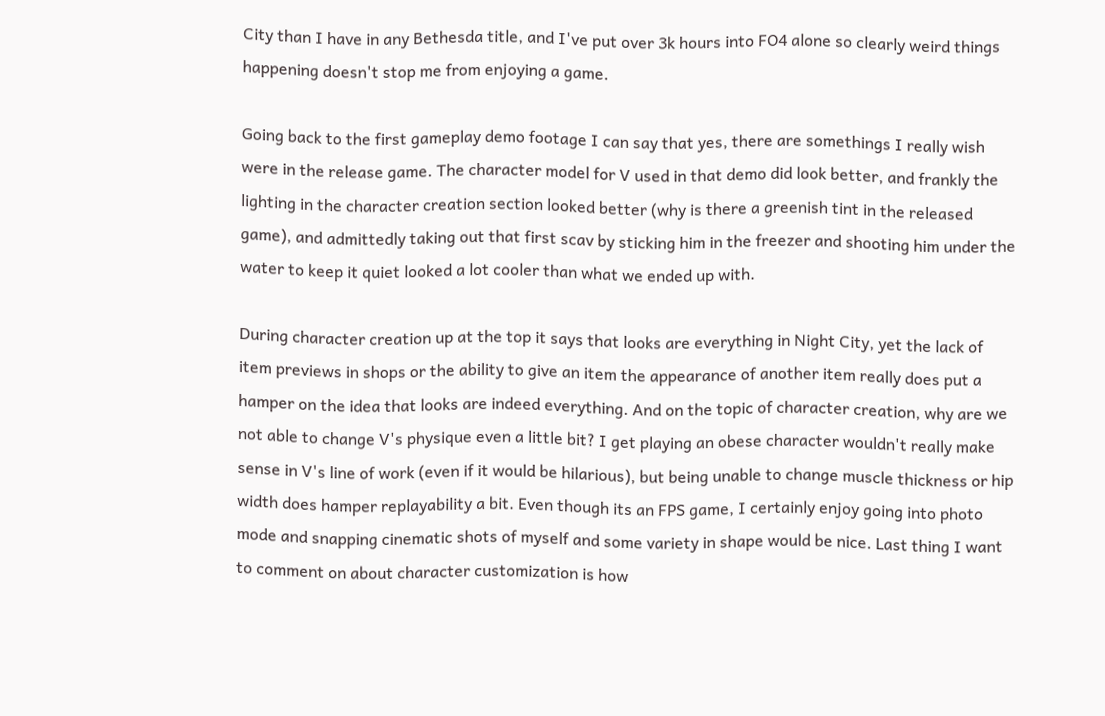City than I have in any Bethesda title, and I've put over 3k hours into FO4 alone so clearly weird things happening doesn't stop me from enjoying a game.

Going back to the first gameplay demo footage I can say that yes, there are somethings I really wish were in the release game. The character model for V used in that demo did look better, and frankly the lighting in the character creation section looked better (why is there a greenish tint in the released game), and admittedly taking out that first scav by sticking him in the freezer and shooting him under the water to keep it quiet looked a lot cooler than what we ended up with.

During character creation up at the top it says that looks are everything in Night City, yet the lack of item previews in shops or the ability to give an item the appearance of another item really does put a hamper on the idea that looks are indeed everything. And on the topic of character creation, why are we not able to change V's physique even a little bit? I get playing an obese character wouldn't really make sense in V's line of work (even if it would be hilarious), but being unable to change muscle thickness or hip width does hamper replayability a bit. Even though its an FPS game, I certainly enjoy going into photo mode and snapping cinematic shots of myself and some variety in shape would be nice. Last thing I want to comment on about character customization is how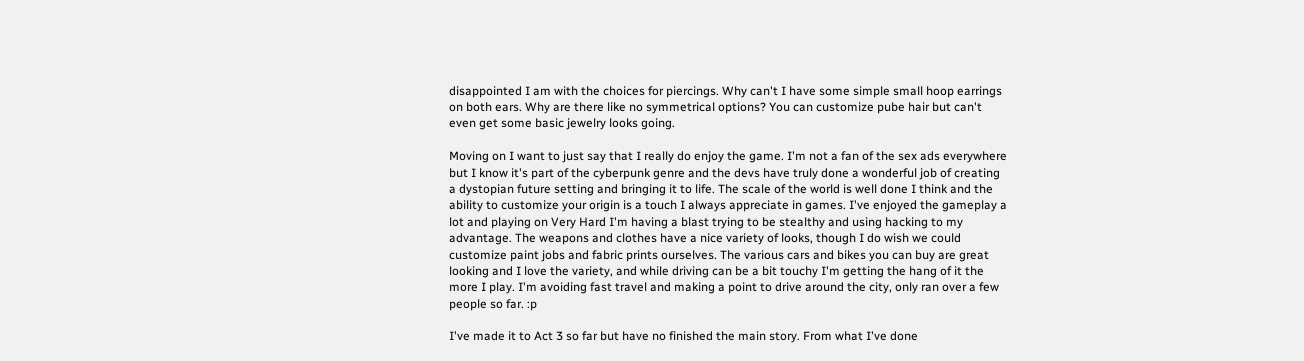disappointed I am with the choices for piercings. Why can't I have some simple small hoop earrings on both ears. Why are there like no symmetrical options? You can customize pube hair but can't even get some basic jewelry looks going.

Moving on I want to just say that I really do enjoy the game. I'm not a fan of the sex ads everywhere but I know it's part of the cyberpunk genre and the devs have truly done a wonderful job of creating a dystopian future setting and bringing it to life. The scale of the world is well done I think and the ability to customize your origin is a touch I always appreciate in games. I've enjoyed the gameplay a lot and playing on Very Hard I'm having a blast trying to be stealthy and using hacking to my advantage. The weapons and clothes have a nice variety of looks, though I do wish we could customize paint jobs and fabric prints ourselves. The various cars and bikes you can buy are great looking and I love the variety, and while driving can be a bit touchy I'm getting the hang of it the more I play. I'm avoiding fast travel and making a point to drive around the city, only ran over a few people so far. :p

I've made it to Act 3 so far but have no finished the main story. From what I've done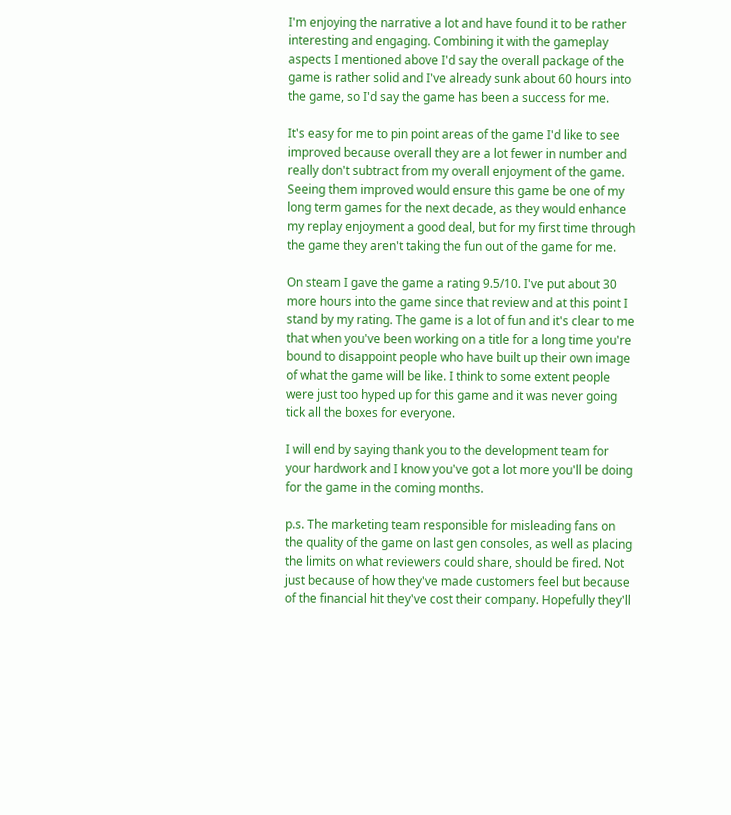I'm enjoying the narrative a lot and have found it to be rather interesting and engaging. Combining it with the gameplay aspects I mentioned above I'd say the overall package of the game is rather solid and I've already sunk about 60 hours into the game, so I'd say the game has been a success for me.

It's easy for me to pin point areas of the game I'd like to see improved because overall they are a lot fewer in number and really don't subtract from my overall enjoyment of the game. Seeing them improved would ensure this game be one of my long term games for the next decade, as they would enhance my replay enjoyment a good deal, but for my first time through the game they aren't taking the fun out of the game for me.

On steam I gave the game a rating 9.5/10. I've put about 30 more hours into the game since that review and at this point I stand by my rating. The game is a lot of fun and it's clear to me that when you've been working on a title for a long time you're bound to disappoint people who have built up their own image of what the game will be like. I think to some extent people were just too hyped up for this game and it was never going tick all the boxes for everyone.

I will end by saying thank you to the development team for your hardwork and I know you've got a lot more you'll be doing for the game in the coming months.

p.s. The marketing team responsible for misleading fans on the quality of the game on last gen consoles, as well as placing the limits on what reviewers could share, should be fired. Not just because of how they've made customers feel but because of the financial hit they've cost their company. Hopefully they'll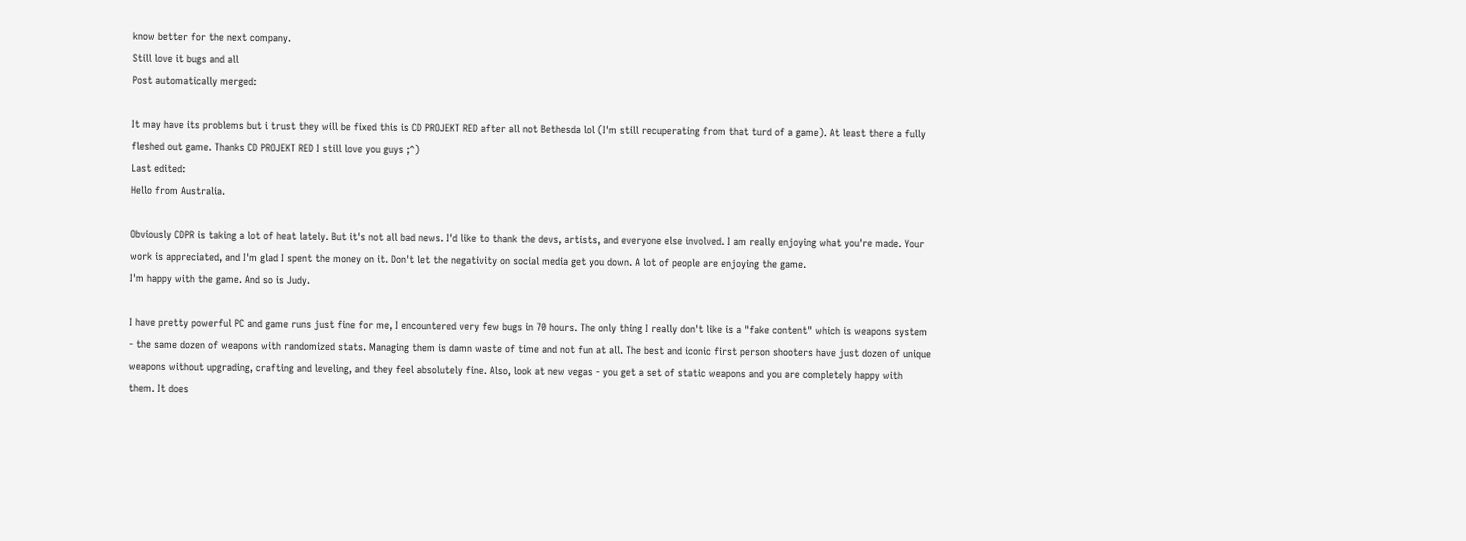know better for the next company.
Still love it bugs and all
Post automatically merged:

It may have its problems but i trust they will be fixed this is CD PROJEKT RED after all not Bethesda lol (I'm still recuperating from that turd of a game). At least there a fully fleshed out game. Thanks CD PROJEKT RED I still love you guys ;^)
Last edited:
Hello from Australia.

Obviously CDPR is taking a lot of heat lately. But it's not all bad news. I'd like to thank the devs, artists, and everyone else involved. I am really enjoying what you're made. Your work is appreciated, and I'm glad I spent the money on it. Don't let the negativity on social media get you down. A lot of people are enjoying the game.
I'm happy with the game. And so is Judy.

I have pretty powerful PC and game runs just fine for me, I encountered very few bugs in 70 hours. The only thing I really don't like is a "fake content" which is weapons system - the same dozen of weapons with randomized stats. Managing them is damn waste of time and not fun at all. The best and iconic first person shooters have just dozen of unique weapons without upgrading, crafting and leveling, and they feel absolutely fine. Also, look at new vegas - you get a set of static weapons and you are completely happy with them. It does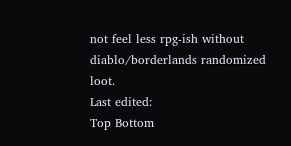not feel less rpg-ish without diablo/borderlands randomized loot.
Last edited:
Top Bottom